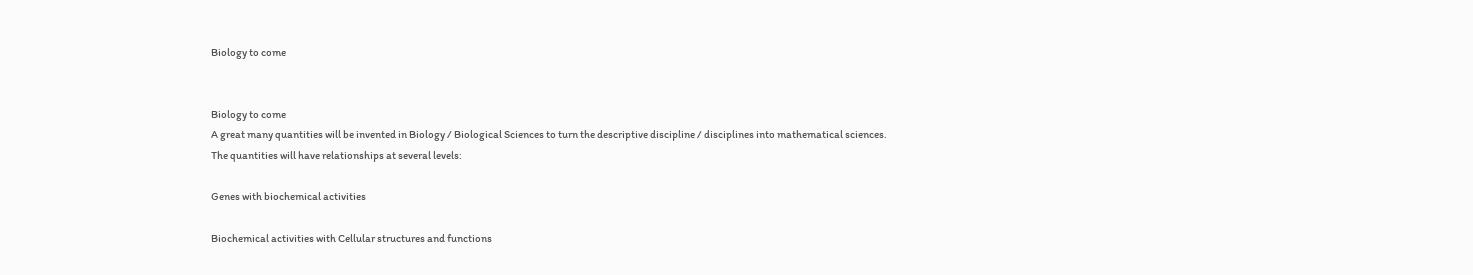Biology to come


Biology to come
A great many quantities will be invented in Biology / Biological Sciences to turn the descriptive discipline / disciplines into mathematical sciences.
The quantities will have relationships at several levels:

Genes with biochemical activities

Biochemical activities with Cellular structures and functions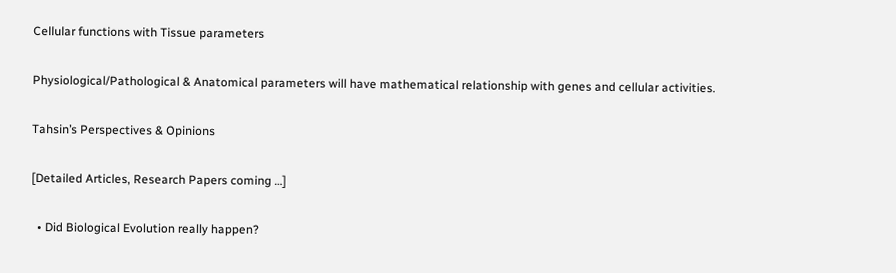Cellular functions with Tissue parameters

Physiological/Pathological & Anatomical parameters will have mathematical relationship with genes and cellular activities.

Tahsin’s Perspectives & Opinions

[Detailed Articles, Research Papers coming …]

  • Did Biological Evolution really happen?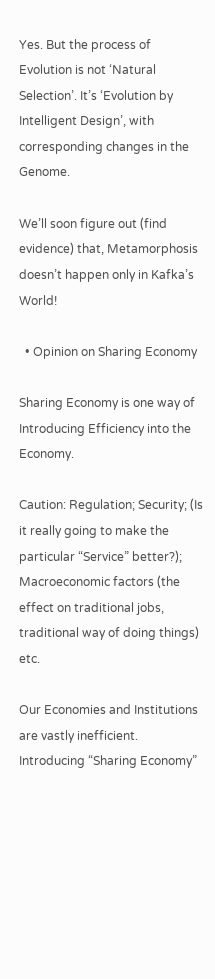Yes. But the process of Evolution is not ‘Natural Selection’. It’s ‘Evolution by Intelligent Design’, with corresponding changes in the Genome.

We’ll soon figure out (find evidence) that, Metamorphosis doesn’t happen only in Kafka’s World!

  • Opinion on Sharing Economy

Sharing Economy is one way of Introducing Efficiency into the Economy.

Caution: Regulation; Security; (Is it really going to make the particular “Service” better?); Macroeconomic factors (the effect on traditional jobs, traditional way of doing things) etc.

Our Economies and Institutions are vastly inefficient. Introducing “Sharing Economy”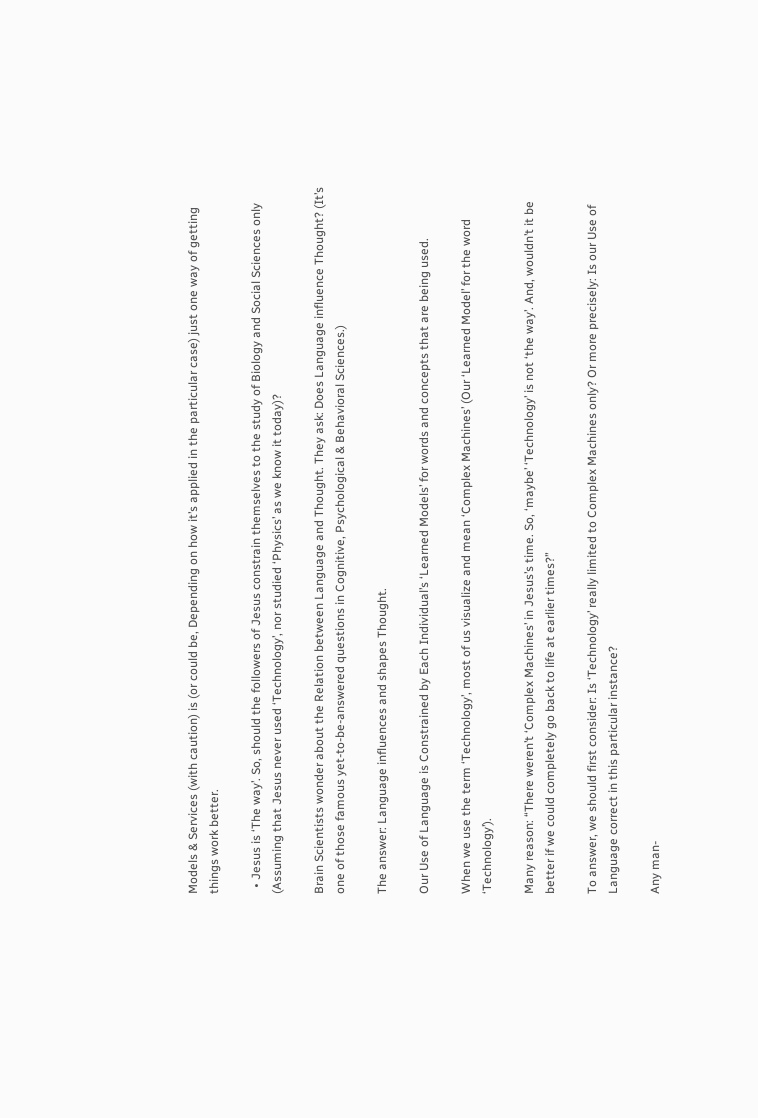Models & Services (with caution) is (or could be, Depending on how it’s applied in the particular case) just one way of getting things work better.

  • Jesus is ‘The way’. So, should the followers of Jesus constrain themselves to the study of Biology and Social Sciences only (Assuming that Jesus never used ‘Technology’, nor studied ‘Physics’ as we know it today)?

Brain Scientists wonder about the Relation between Language and Thought. They ask: Does Language influence Thought? (It’s one of those famous yet-to-be-answered questions in Cognitive, Psychological & Behavioral Sciences.)

The answer: Language influences and shapes Thought.

Our Use of Language is Constrained by Each Individual’s ‘Learned Models’ for words and concepts that are being used.

When we use the term ‘Technology’, most of us visualize and mean ‘Complex Machines’ (Our ‘Learned Model’ for the word ‘Technology’).

Many reason: “There weren’t ‘Complex Machines’ in Jesus’s time. So, ‘maybe’ ‘Technology’ is not ‘the way’. And, wouldn’t it be better if we could completely go back to life at earlier times?”

To answer, we should first consider: Is ‘Technology’ really limited to Complex Machines only? Or more precisely: Is our Use of Language correct in this particular instance?

Any man-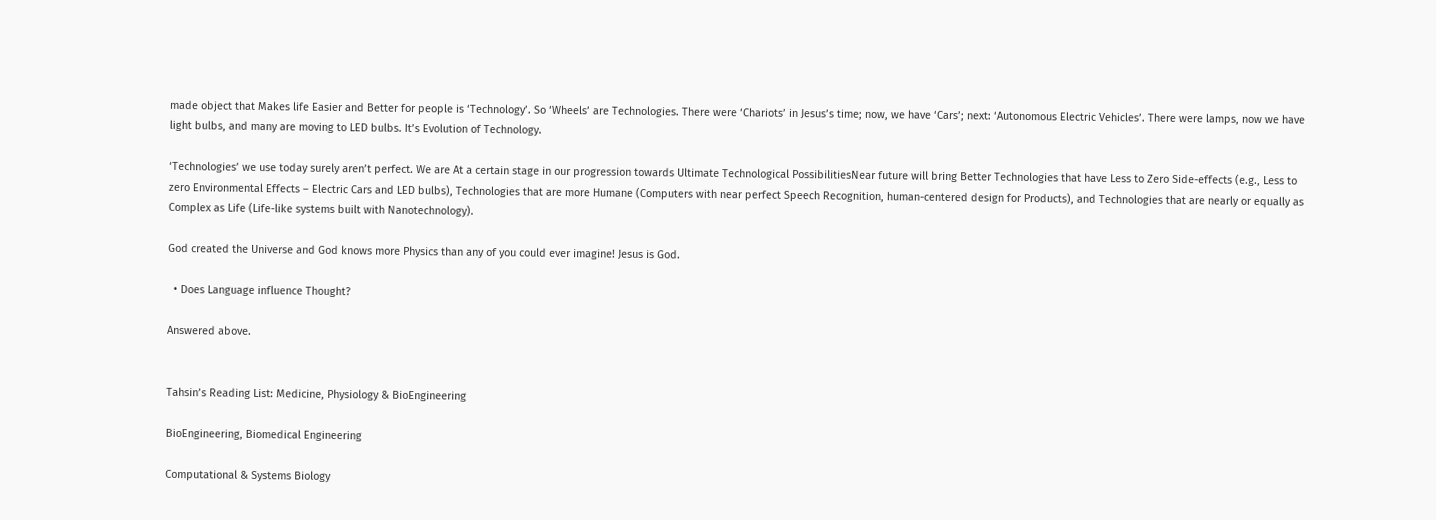made object that Makes life Easier and Better for people is ‘Technology’. So ‘Wheels’ are Technologies. There were ‘Chariots’ in Jesus’s time; now, we have ‘Cars’; next: ‘Autonomous Electric Vehicles’. There were lamps, now we have light bulbs, and many are moving to LED bulbs. It’s Evolution of Technology.

‘Technologies’ we use today surely aren’t perfect. We are At a certain stage in our progression towards Ultimate Technological PossibilitiesNear future will bring Better Technologies that have Less to Zero Side-effects (e.g., Less to zero Environmental Effects – Electric Cars and LED bulbs), Technologies that are more Humane (Computers with near perfect Speech Recognition, human-centered design for Products), and Technologies that are nearly or equally as Complex as Life (Life-like systems built with Nanotechnology).

God created the Universe and God knows more Physics than any of you could ever imagine! Jesus is God.

  • Does Language influence Thought?

Answered above.


Tahsin’s Reading List: Medicine, Physiology & BioEngineering

BioEngineering, Biomedical Engineering

Computational & Systems Biology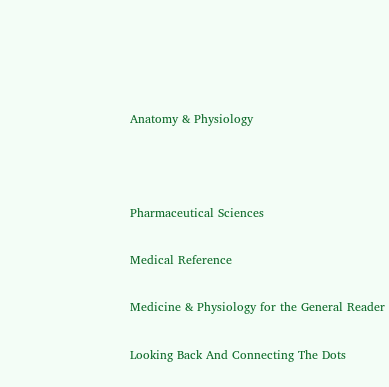Anatomy & Physiology



Pharmaceutical Sciences

Medical Reference

Medicine & Physiology for the General Reader

Looking Back And Connecting The Dots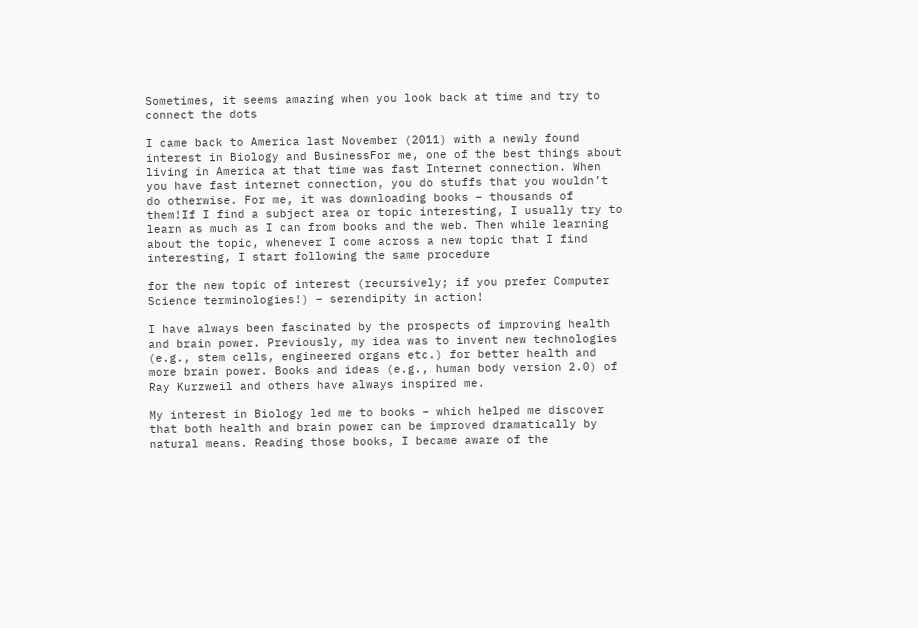Sometimes, it seems amazing when you look back at time and try to connect the dots

I came back to America last November (2011) with a newly found interest in Biology and BusinessFor me, one of the best things about living in America at that time was fast Internet connection. When you have fast internet connection, you do stuffs that you wouldn’t do otherwise. For me, it was downloading books – thousands of them!If I find a subject area or topic interesting, I usually try to learn as much as I can from books and the web. Then while learning about the topic, whenever I come across a new topic that I find interesting, I start following the same procedure

for the new topic of interest (recursively; if you prefer Computer Science terminologies!) – serendipity in action!

I have always been fascinated by the prospects of improving health and brain power. Previously, my idea was to invent new technologies (e.g., stem cells, engineered organs etc.) for better health and more brain power. Books and ideas (e.g., human body version 2.0) of Ray Kurzweil and others have always inspired me.

My interest in Biology led me to books – which helped me discover that both health and brain power can be improved dramatically by natural means. Reading those books, I became aware of the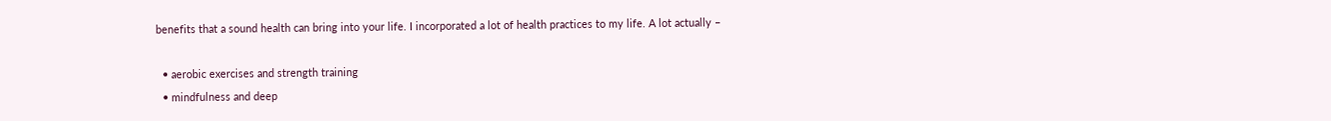benefits that a sound health can bring into your life. I incorporated a lot of health practices to my life. A lot actually –

  • aerobic exercises and strength training
  • mindfulness and deep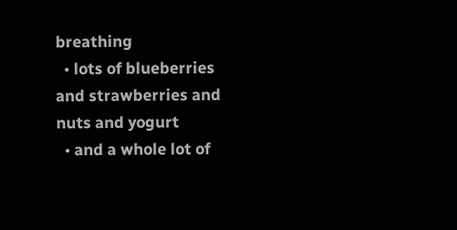breathing
  • lots of blueberries and strawberries and nuts and yogurt
  • and a whole lot of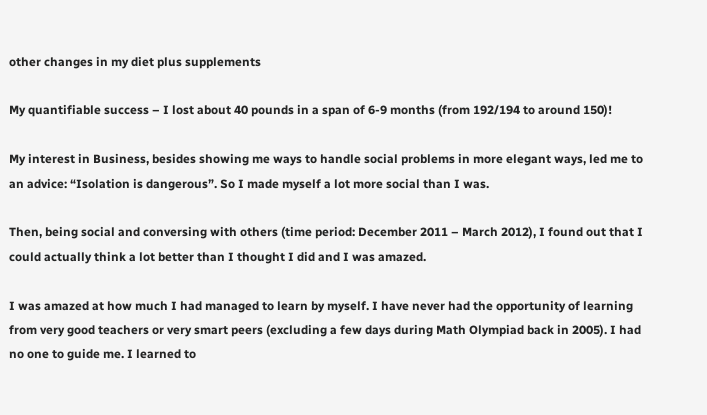other changes in my diet plus supplements

My quantifiable success – I lost about 40 pounds in a span of 6-9 months (from 192/194 to around 150)!

My interest in Business, besides showing me ways to handle social problems in more elegant ways, led me to an advice: “Isolation is dangerous”. So I made myself a lot more social than I was.

Then, being social and conversing with others (time period: December 2011 – March 2012), I found out that I could actually think a lot better than I thought I did and I was amazed.

I was amazed at how much I had managed to learn by myself. I have never had the opportunity of learning from very good teachers or very smart peers (excluding a few days during Math Olympiad back in 2005). I had no one to guide me. I learned to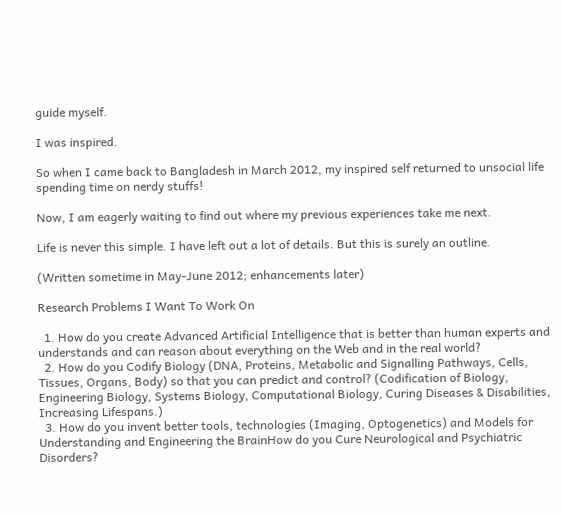guide myself.

I was inspired.

So when I came back to Bangladesh in March 2012, my inspired self returned to unsocial life spending time on nerdy stuffs!

Now, I am eagerly waiting to find out where my previous experiences take me next.

Life is never this simple. I have left out a lot of details. But this is surely an outline.

(Written sometime in May-June 2012; enhancements later)

Research Problems I Want To Work On

  1. How do you create Advanced Artificial Intelligence that is better than human experts and understands and can reason about everything on the Web and in the real world?
  2. How do you Codify Biology (DNA, Proteins, Metabolic and Signalling Pathways, Cells, Tissues, Organs, Body) so that you can predict and control? (Codification of Biology, Engineering Biology, Systems Biology, Computational Biology, Curing Diseases & Disabilities, Increasing Lifespans.)
  3. How do you invent better tools, technologies (Imaging, Optogenetics) and Models for Understanding and Engineering the BrainHow do you Cure Neurological and Psychiatric Disorders?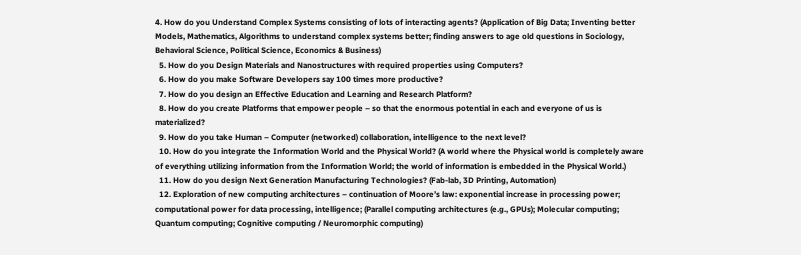4. How do you Understand Complex Systems consisting of lots of interacting agents? (Application of Big Data; Inventing better Models, Mathematics, Algorithms to understand complex systems better; finding answers to age old questions in Sociology, Behavioral Science, Political Science, Economics & Business)
  5. How do you Design Materials and Nanostructures with required properties using Computers?
  6. How do you make Software Developers say 100 times more productive?
  7. How do you design an Effective Education and Learning and Research Platform?
  8. How do you create Platforms that empower people – so that the enormous potential in each and everyone of us is materialized?
  9. How do you take Human – Computer (networked) collaboration, intelligence to the next level?
  10. How do you integrate the Information World and the Physical World? (A world where the Physical world is completely aware of everything utilizing information from the Information World; the world of information is embedded in the Physical World.)
  11. How do you design Next Generation Manufacturing Technologies? (Fab-lab, 3D Printing, Automation)
  12. Exploration of new computing architectures – continuation of Moore’s law: exponential increase in processing power; computational power for data processing, intelligence; (Parallel computing architectures (e.g., GPUs); Molecular computing; Quantum computing; Cognitive computing / Neuromorphic computing)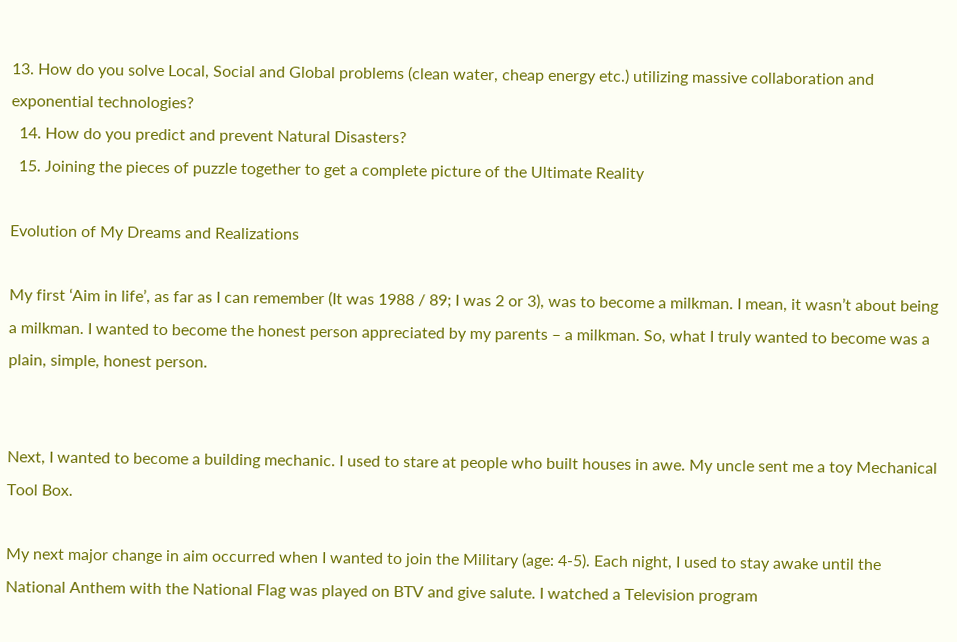13. How do you solve Local, Social and Global problems (clean water, cheap energy etc.) utilizing massive collaboration and exponential technologies?
  14. How do you predict and prevent Natural Disasters?
  15. Joining the pieces of puzzle together to get a complete picture of the Ultimate Reality

Evolution of My Dreams and Realizations

My first ‘Aim in life’, as far as I can remember (It was 1988 / 89; I was 2 or 3), was to become a milkman. I mean, it wasn’t about being a milkman. I wanted to become the honest person appreciated by my parents – a milkman. So, what I truly wanted to become was a plain, simple, honest person.


Next, I wanted to become a building mechanic. I used to stare at people who built houses in awe. My uncle sent me a toy Mechanical Tool Box.

My next major change in aim occurred when I wanted to join the Military (age: 4-5). Each night, I used to stay awake until the National Anthem with the National Flag was played on BTV and give salute. I watched a Television program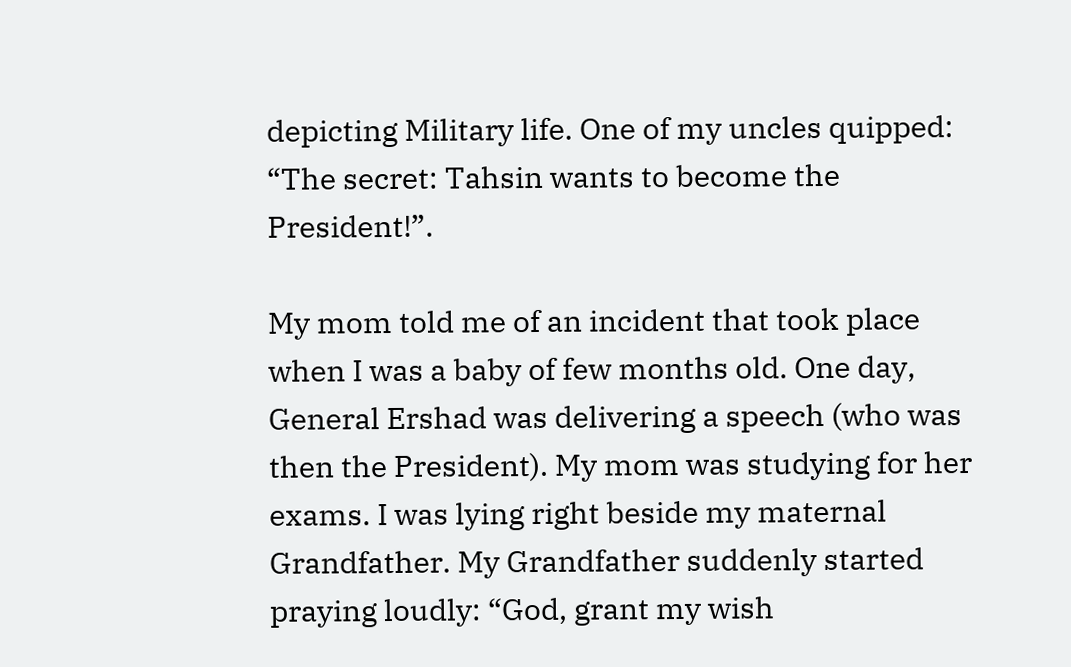depicting Military life. One of my uncles quipped: “The secret: Tahsin wants to become the President!”.

My mom told me of an incident that took place when I was a baby of few months old. One day, General Ershad was delivering a speech (who was then the President). My mom was studying for her exams. I was lying right beside my maternal Grandfather. My Grandfather suddenly started praying loudly: “God, grant my wish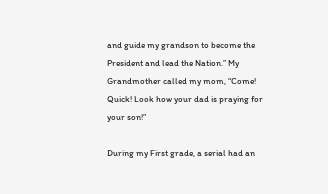and guide my grandson to become the President and lead the Nation.” My Grandmother called my mom, “Come! Quick! Look how your dad is praying for your son!”

During my First grade, a serial had an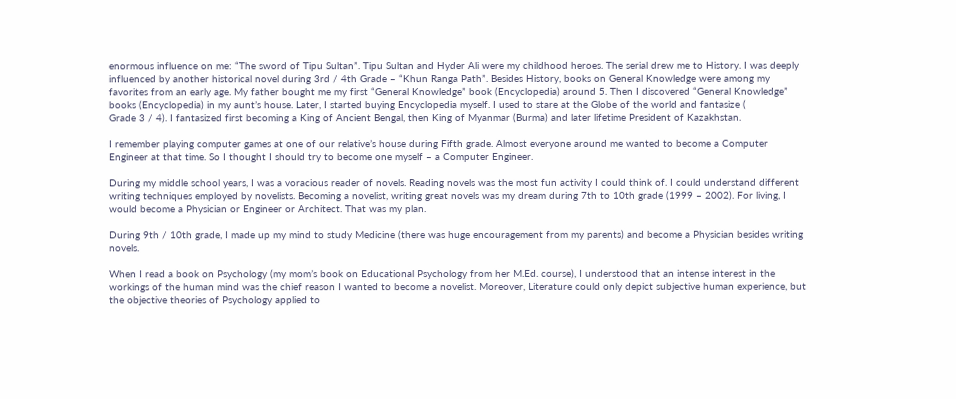enormous influence on me: “The sword of Tipu Sultan”. Tipu Sultan and Hyder Ali were my childhood heroes. The serial drew me to History. I was deeply influenced by another historical novel during 3rd / 4th Grade – “Khun Ranga Path”. Besides History, books on General Knowledge were among my favorites from an early age. My father bought me my first “General Knowledge” book (Encyclopedia) around 5. Then I discovered “General Knowledge” books (Encyclopedia) in my aunt’s house. Later, I started buying Encyclopedia myself. I used to stare at the Globe of the world and fantasize (
Grade 3 / 4). I fantasized first becoming a King of Ancient Bengal, then King of Myanmar (Burma) and later lifetime President of Kazakhstan.

I remember playing computer games at one of our relative’s house during Fifth grade. Almost everyone around me wanted to become a Computer Engineer at that time. So I thought I should try to become one myself – a Computer Engineer.

During my middle school years, I was a voracious reader of novels. Reading novels was the most fun activity I could think of. I could understand different writing techniques employed by novelists. Becoming a novelist, writing great novels was my dream during 7th to 10th grade (1999 – 2002). For living, I would become a Physician or Engineer or Architect. That was my plan.

During 9th / 10th grade, I made up my mind to study Medicine (there was huge encouragement from my parents) and become a Physician besides writing novels.

When I read a book on Psychology (my mom’s book on Educational Psychology from her M.Ed. course), I understood that an intense interest in the workings of the human mind was the chief reason I wanted to become a novelist. Moreover, Literature could only depict subjective human experience, but the objective theories of Psychology applied to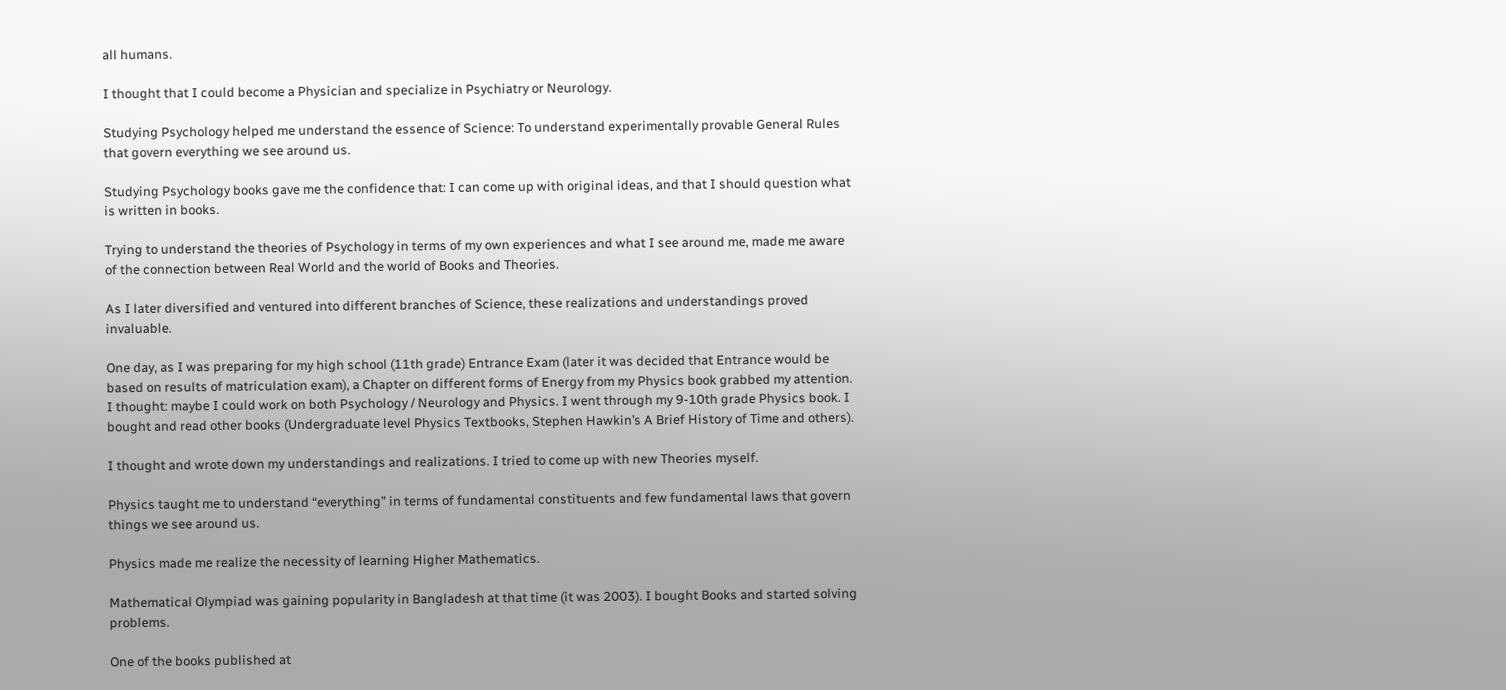all humans.

I thought that I could become a Physician and specialize in Psychiatry or Neurology.

Studying Psychology helped me understand the essence of Science: To understand experimentally provable General Rules that govern everything we see around us.

Studying Psychology books gave me the confidence that: I can come up with original ideas, and that I should question what is written in books.

Trying to understand the theories of Psychology in terms of my own experiences and what I see around me, made me aware of the connection between Real World and the world of Books and Theories.

As I later diversified and ventured into different branches of Science, these realizations and understandings proved invaluable.

One day, as I was preparing for my high school (11th grade) Entrance Exam (later it was decided that Entrance would be based on results of matriculation exam), a Chapter on different forms of Energy from my Physics book grabbed my attention. I thought: maybe I could work on both Psychology / Neurology and Physics. I went through my 9-10th grade Physics book. I bought and read other books (Undergraduate level Physics Textbooks, Stephen Hawkin’s A Brief History of Time and others).

I thought and wrote down my understandings and realizations. I tried to come up with new Theories myself.

Physics taught me to understand “everything” in terms of fundamental constituents and few fundamental laws that govern things we see around us.

Physics made me realize the necessity of learning Higher Mathematics.

Mathematical Olympiad was gaining popularity in Bangladesh at that time (it was 2003). I bought Books and started solving problems.

One of the books published at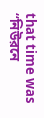that time was “নিউরনে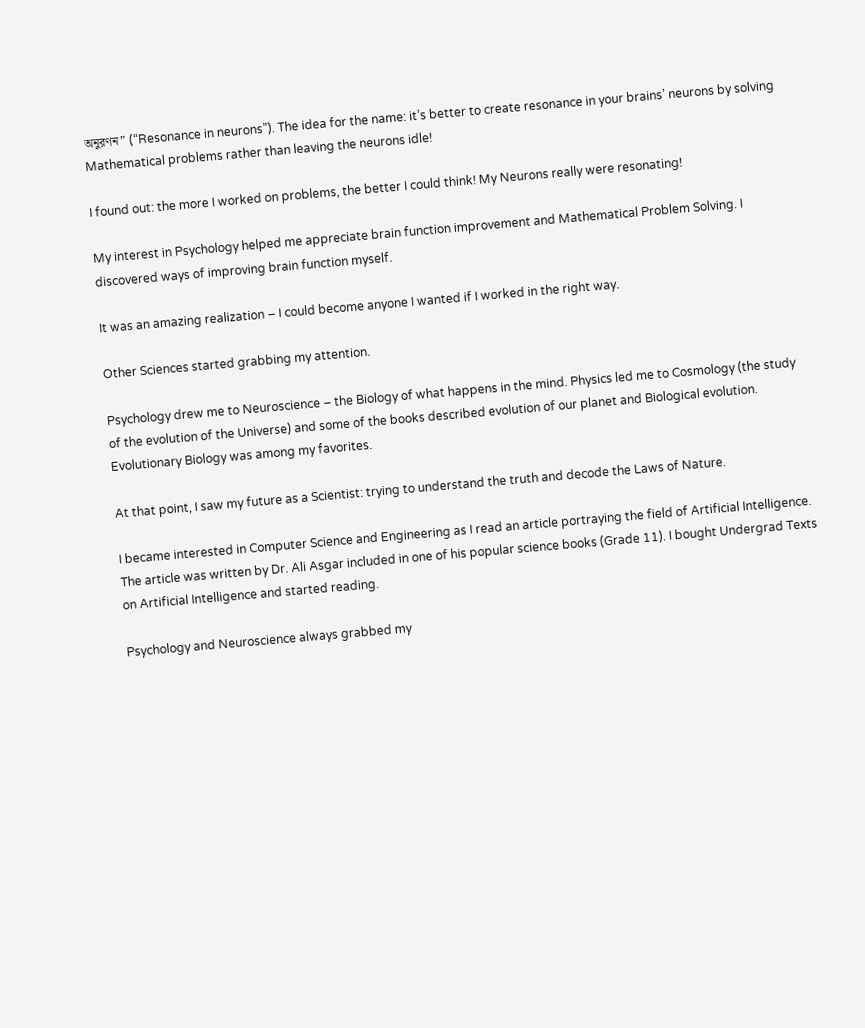অনুরণন” (“Resonance in neurons”). The idea for the name: it’s better to create resonance in your brains’ neurons by solving Mathematical problems rather than leaving the neurons idle!

I found out: the more I worked on problems, the better I could think! My Neurons really were resonating!

My interest in Psychology helped me appreciate brain function improvement and Mathematical Problem Solving. I discovered ways of improving brain function myself.

It was an amazing realization – I could become anyone I wanted if I worked in the right way.

Other Sciences started grabbing my attention.

Psychology drew me to Neuroscience – the Biology of what happens in the mind. Physics led me to Cosmology (the study of the evolution of the Universe) and some of the books described evolution of our planet and Biological evolution. Evolutionary Biology was among my favorites.

At that point, I saw my future as a Scientist: trying to understand the truth and decode the Laws of Nature.

I became interested in Computer Science and Engineering as I read an article portraying the field of Artificial Intelligence. The article was written by Dr. Ali Asgar included in one of his popular science books (Grade 11). I bought Undergrad Texts on Artificial Intelligence and started reading.

Psychology and Neuroscience always grabbed my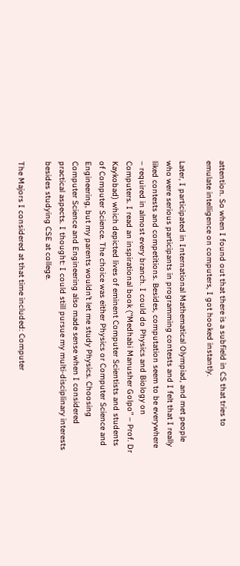attention. So when I found out that there is a subfield in CS that tries to emulate intelligence on computers, I got hooked instantly.

Later, I participated in International Mathematical Olympiad, and met people who were serious participants in programming contests and I felt that I really liked contests and competitions. Besides, computation seem to be everywhere – required in almost every branch. I could do Physics and Biology on Computers. I read an inspirational book (“Medhabi Manusher Golpo” – Prof. Dr Kaykobad) which depicted lives of eminent Computer Scientists and students of Computer Science. The choice was either Physics or Computer Science and Engineering, but my parents wouldn’t let me study Physics. Choosing Computer Science and Engineering also made sense when I considered practical aspects. I thought: I could still pursue my multi-disciplinary interests besides studying CSE at college.

The Majors I considered at that time included: Computer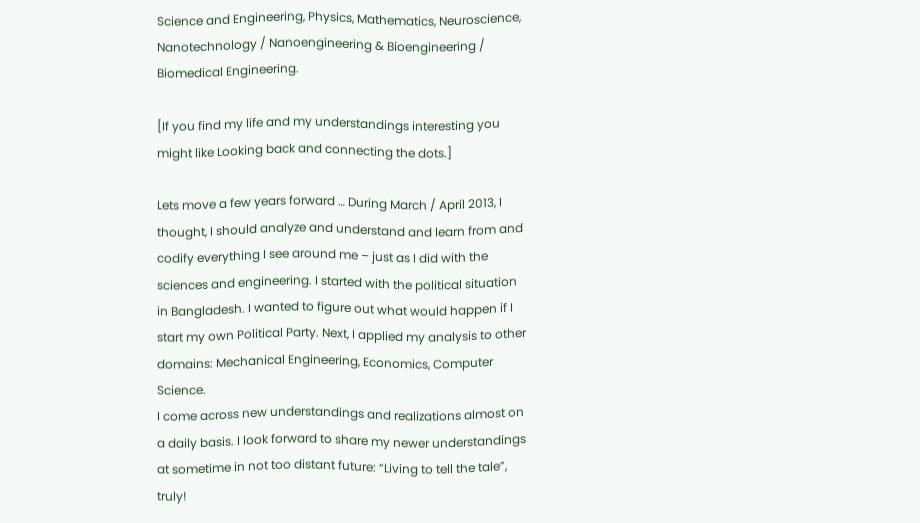Science and Engineering, Physics, Mathematics, Neuroscience, Nanotechnology / Nanoengineering & Bioengineering / Biomedical Engineering.

[If you find my life and my understandings interesting you might like Looking back and connecting the dots.]

Lets move a few years forward … During March / April 2013, I thought, I should analyze and understand and learn from and codify everything I see around me – just as I did with the sciences and engineering. I started with the political situation in Bangladesh. I wanted to figure out what would happen if I start my own Political Party. Next, I applied my analysis to other domains: Mechanical Engineering, Economics, Computer Science.
I come across new understandings and realizations almost on a daily basis. I look forward to share my newer understandings at sometime in not too distant future: “Living to tell the tale”, truly!